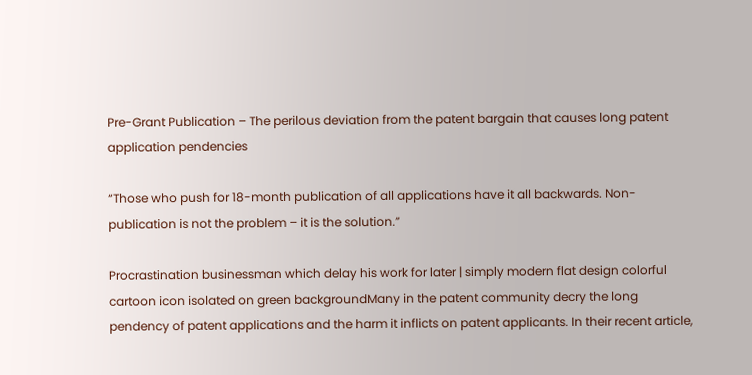Pre-Grant Publication – The perilous deviation from the patent bargain that causes long patent application pendencies

“Those who push for 18-month publication of all applications have it all backwards. Non-publication is not the problem – it is the solution.”

Procrastination businessman which delay his work for later | simply modern flat design colorful cartoon icon isolated on green backgroundMany in the patent community decry the long pendency of patent applications and the harm it inflicts on patent applicants. In their recent article,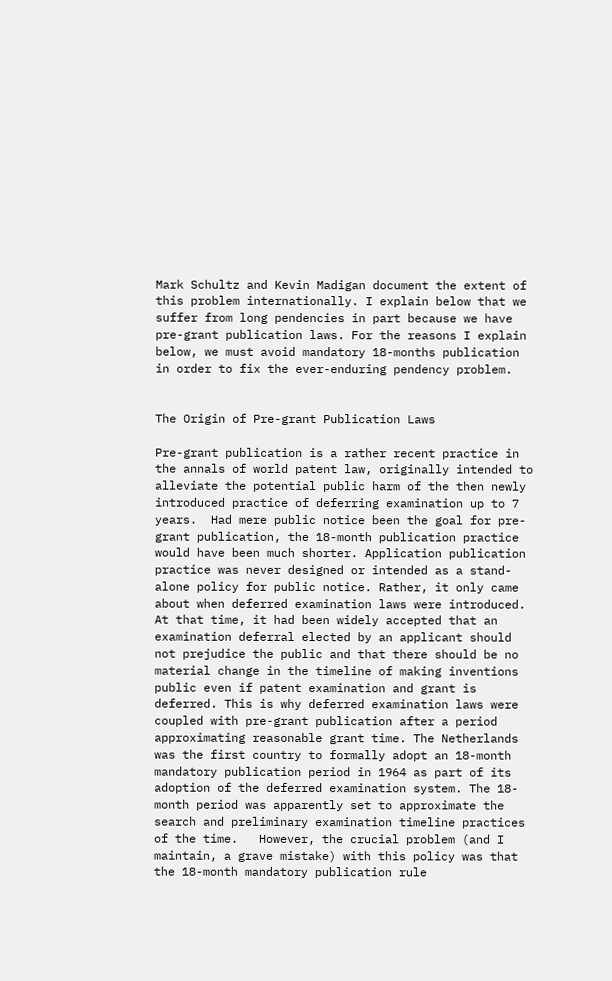Mark Schultz and Kevin Madigan document the extent of this problem internationally. I explain below that we suffer from long pendencies in part because we have pre-grant publication laws. For the reasons I explain below, we must avoid mandatory 18-months publication in order to fix the ever-enduring pendency problem.


The Origin of Pre-grant Publication Laws

Pre-grant publication is a rather recent practice in the annals of world patent law, originally intended to alleviate the potential public harm of the then newly introduced practice of deferring examination up to 7 years.  Had mere public notice been the goal for pre-grant publication, the 18-month publication practice would have been much shorter. Application publication practice was never designed or intended as a stand-alone policy for public notice. Rather, it only came about when deferred examination laws were introduced. At that time, it had been widely accepted that an examination deferral elected by an applicant should not prejudice the public and that there should be no material change in the timeline of making inventions public even if patent examination and grant is deferred. This is why deferred examination laws were coupled with pre-grant publication after a period approximating reasonable grant time. The Netherlands was the first country to formally adopt an 18-month mandatory publication period in 1964 as part of its adoption of the deferred examination system. The 18-month period was apparently set to approximate the search and preliminary examination timeline practices of the time.   However, the crucial problem (and I maintain, a grave mistake) with this policy was that the 18-month mandatory publication rule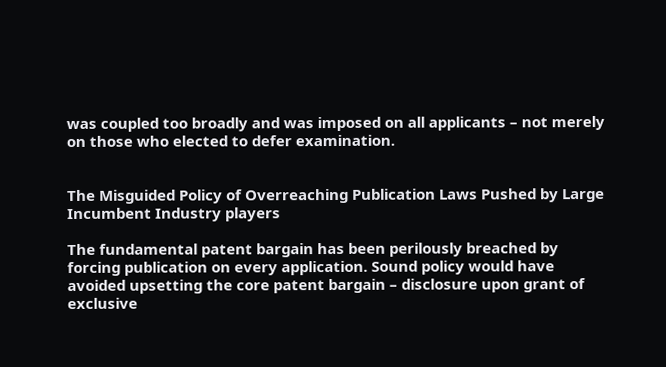was coupled too broadly and was imposed on all applicants – not merely on those who elected to defer examination.


The Misguided Policy of Overreaching Publication Laws Pushed by Large Incumbent Industry players

The fundamental patent bargain has been perilously breached by forcing publication on every application. Sound policy would have avoided upsetting the core patent bargain – disclosure upon grant of exclusive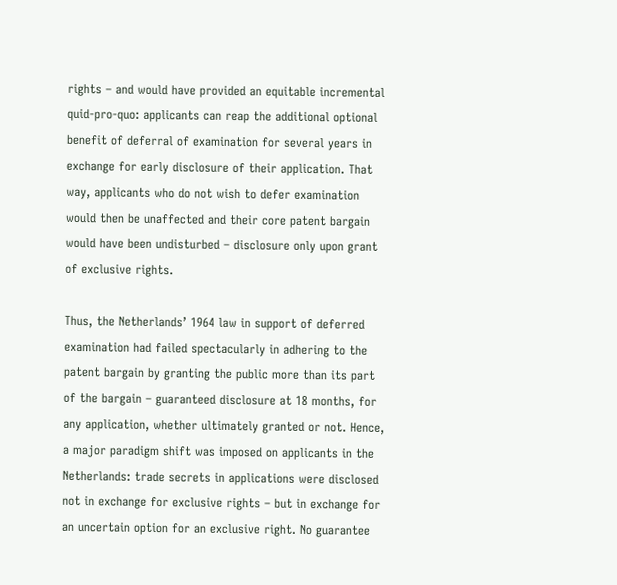rights – and would have provided an equitable incremental quid-pro-quo: applicants can reap the additional optional benefit of deferral of examination for several years in exchange for early disclosure of their application. That way, applicants who do not wish to defer examination would then be unaffected and their core patent bargain would have been undisturbed – disclosure only upon grant of exclusive rights.

Thus, the Netherlands’ 1964 law in support of deferred examination had failed spectacularly in adhering to the patent bargain by granting the public more than its part of the bargain – guaranteed disclosure at 18 months, for any application, whether ultimately granted or not. Hence, a major paradigm shift was imposed on applicants in the Netherlands: trade secrets in applications were disclosed not in exchange for exclusive rights – but in exchange for an uncertain option for an exclusive right. No guarantee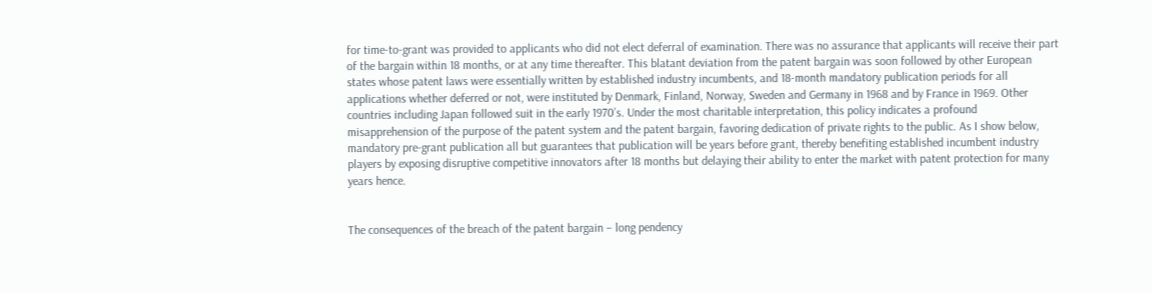for time-to-grant was provided to applicants who did not elect deferral of examination. There was no assurance that applicants will receive their part of the bargain within 18 months, or at any time thereafter. This blatant deviation from the patent bargain was soon followed by other European states whose patent laws were essentially written by established industry incumbents, and 18-month mandatory publication periods for all applications whether deferred or not, were instituted by Denmark, Finland, Norway, Sweden and Germany in 1968 and by France in 1969. Other countries including Japan followed suit in the early 1970’s. Under the most charitable interpretation, this policy indicates a profound misapprehension of the purpose of the patent system and the patent bargain, favoring dedication of private rights to the public. As I show below, mandatory pre-grant publication all but guarantees that publication will be years before grant, thereby benefiting established incumbent industry players by exposing disruptive competitive innovators after 18 months but delaying their ability to enter the market with patent protection for many years hence.


The consequences of the breach of the patent bargain – long pendency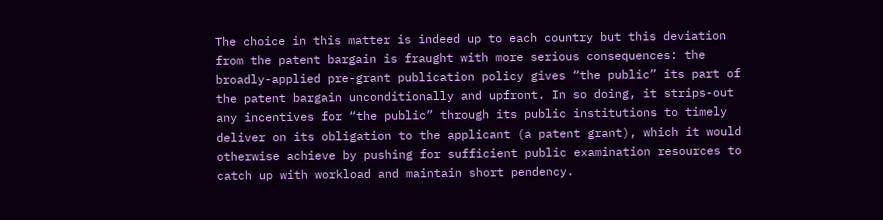The choice in this matter is indeed up to each country but this deviation from the patent bargain is fraught with more serious consequences: the broadly-applied pre-grant publication policy gives “the public” its part of the patent bargain unconditionally and upfront. In so doing, it strips-out any incentives for “the public” through its public institutions to timely deliver on its obligation to the applicant (a patent grant), which it would otherwise achieve by pushing for sufficient public examination resources to catch up with workload and maintain short pendency.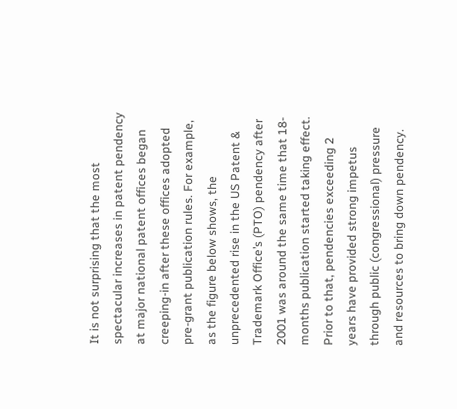It is not surprising that the most spectacular increases in patent pendency at major national patent offices began creeping-in after these offices adopted pre-grant publication rules. For example, as the figure below shows, the unprecedented rise in the US Patent & Trademark Office’s (PTO) pendency after 2001 was around the same time that 18-months publication started taking effect. Prior to that, pendencies exceeding 2 years have provided strong impetus through public (congressional) pressure and resources to bring down pendency.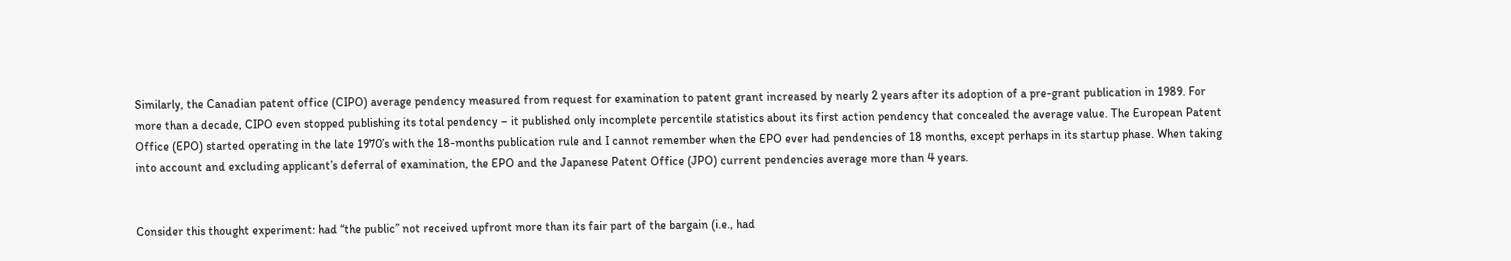Similarly, the Canadian patent office (CIPO) average pendency measured from request for examination to patent grant increased by nearly 2 years after its adoption of a pre-grant publication in 1989. For more than a decade, CIPO even stopped publishing its total pendency – it published only incomplete percentile statistics about its first action pendency that concealed the average value. The European Patent Office (EPO) started operating in the late 1970’s with the 18-months publication rule and I cannot remember when the EPO ever had pendencies of 18 months, except perhaps in its startup phase. When taking into account and excluding applicant’s deferral of examination, the EPO and the Japanese Patent Office (JPO) current pendencies average more than 4 years.


Consider this thought experiment: had “the public” not received upfront more than its fair part of the bargain (i.e., had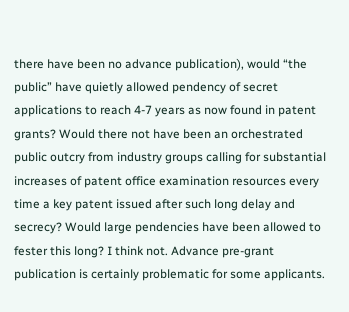there have been no advance publication), would “the public” have quietly allowed pendency of secret applications to reach 4-7 years as now found in patent grants? Would there not have been an orchestrated public outcry from industry groups calling for substantial increases of patent office examination resources every time a key patent issued after such long delay and secrecy? Would large pendencies have been allowed to fester this long? I think not. Advance pre-grant publication is certainly problematic for some applicants.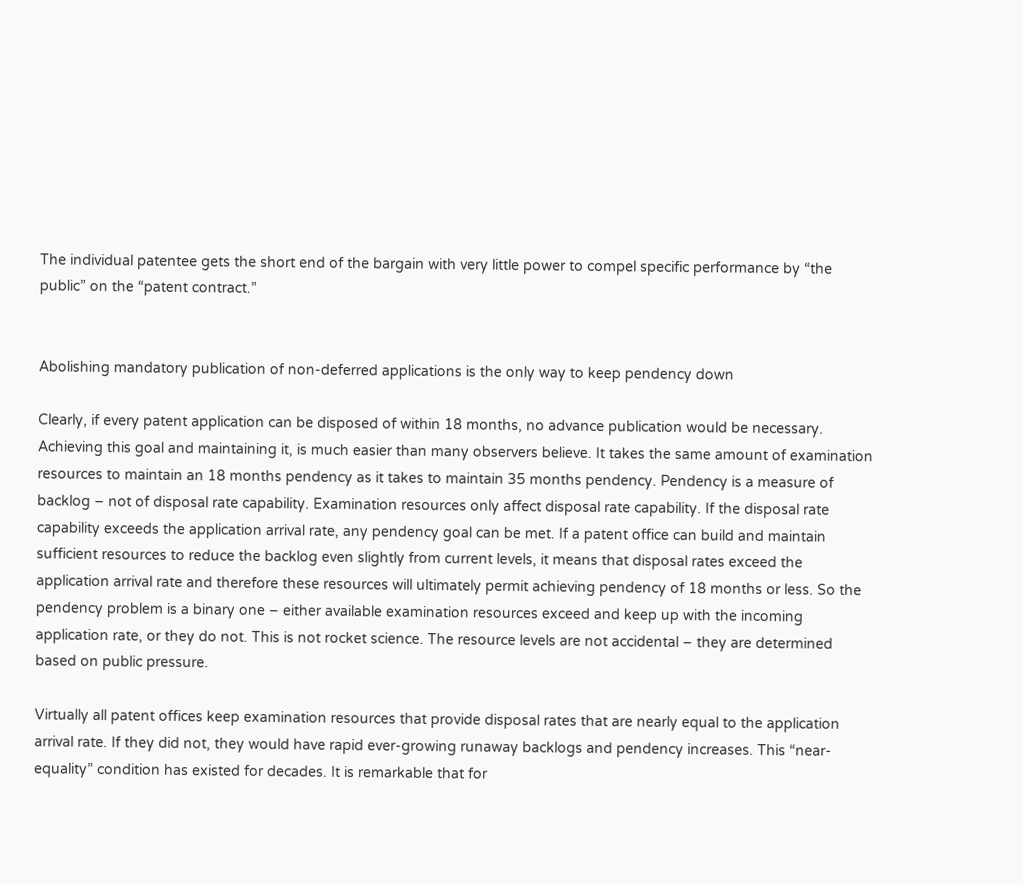The individual patentee gets the short end of the bargain with very little power to compel specific performance by “the public” on the “patent contract.”


Abolishing mandatory publication of non-deferred applications is the only way to keep pendency down

Clearly, if every patent application can be disposed of within 18 months, no advance publication would be necessary. Achieving this goal and maintaining it, is much easier than many observers believe. It takes the same amount of examination resources to maintain an 18 months pendency as it takes to maintain 35 months pendency. Pendency is a measure of backlog – not of disposal rate capability. Examination resources only affect disposal rate capability. If the disposal rate capability exceeds the application arrival rate, any pendency goal can be met. If a patent office can build and maintain sufficient resources to reduce the backlog even slightly from current levels, it means that disposal rates exceed the application arrival rate and therefore these resources will ultimately permit achieving pendency of 18 months or less. So the pendency problem is a binary one – either available examination resources exceed and keep up with the incoming application rate, or they do not. This is not rocket science. The resource levels are not accidental – they are determined based on public pressure.

Virtually all patent offices keep examination resources that provide disposal rates that are nearly equal to the application arrival rate. If they did not, they would have rapid ever-growing runaway backlogs and pendency increases. This “near-equality” condition has existed for decades. It is remarkable that for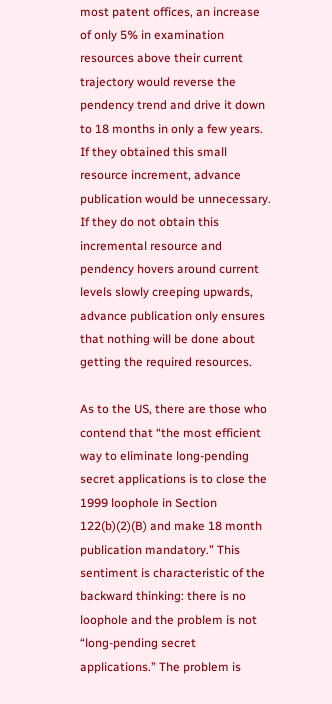most patent offices, an increase of only 5% in examination resources above their current trajectory would reverse the pendency trend and drive it down to 18 months in only a few years. If they obtained this small resource increment, advance publication would be unnecessary. If they do not obtain this incremental resource and pendency hovers around current levels slowly creeping upwards, advance publication only ensures that nothing will be done about getting the required resources.

As to the US, there are those who contend that “the most efficient way to eliminate long-pending secret applications is to close the 1999 loophole in Section 122(b)(2)(B) and make 18 month publication mandatory.” This sentiment is characteristic of the backward thinking: there is no loophole and the problem is not “long-pending secret applications.” The problem is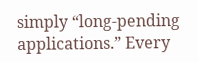simply “long-pending applications.” Every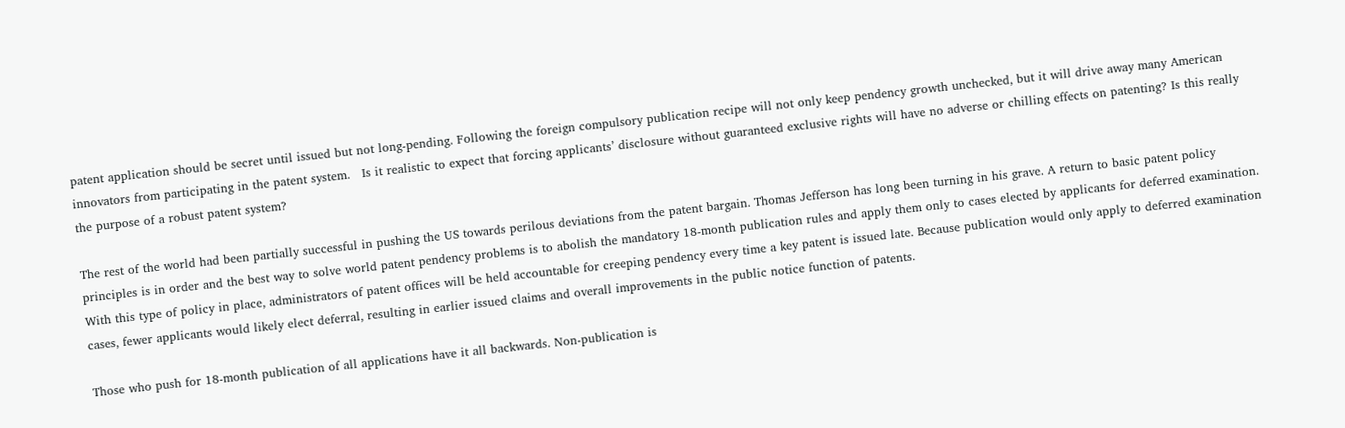patent application should be secret until issued but not long-pending. Following the foreign compulsory publication recipe will not only keep pendency growth unchecked, but it will drive away many American innovators from participating in the patent system.   Is it realistic to expect that forcing applicants’ disclosure without guaranteed exclusive rights will have no adverse or chilling effects on patenting? Is this really the purpose of a robust patent system?

The rest of the world had been partially successful in pushing the US towards perilous deviations from the patent bargain. Thomas Jefferson has long been turning in his grave. A return to basic patent policy principles is in order and the best way to solve world patent pendency problems is to abolish the mandatory 18-month publication rules and apply them only to cases elected by applicants for deferred examination. With this type of policy in place, administrators of patent offices will be held accountable for creeping pendency every time a key patent is issued late. Because publication would only apply to deferred examination cases, fewer applicants would likely elect deferral, resulting in earlier issued claims and overall improvements in the public notice function of patents.

Those who push for 18-month publication of all applications have it all backwards. Non-publication is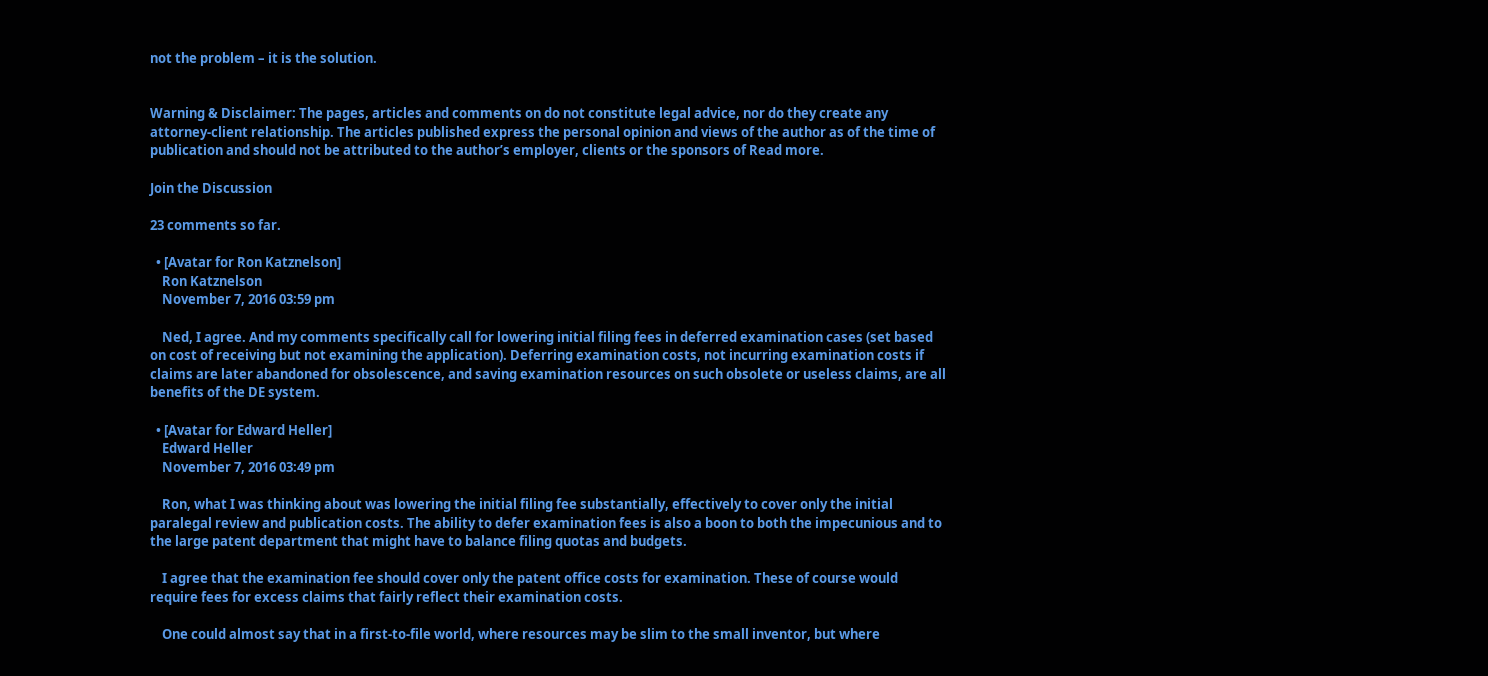not the problem – it is the solution.


Warning & Disclaimer: The pages, articles and comments on do not constitute legal advice, nor do they create any attorney-client relationship. The articles published express the personal opinion and views of the author as of the time of publication and should not be attributed to the author’s employer, clients or the sponsors of Read more.

Join the Discussion

23 comments so far.

  • [Avatar for Ron Katznelson]
    Ron Katznelson
    November 7, 2016 03:59 pm

    Ned, I agree. And my comments specifically call for lowering initial filing fees in deferred examination cases (set based on cost of receiving but not examining the application). Deferring examination costs, not incurring examination costs if claims are later abandoned for obsolescence, and saving examination resources on such obsolete or useless claims, are all benefits of the DE system.

  • [Avatar for Edward Heller]
    Edward Heller
    November 7, 2016 03:49 pm

    Ron, what I was thinking about was lowering the initial filing fee substantially, effectively to cover only the initial paralegal review and publication costs. The ability to defer examination fees is also a boon to both the impecunious and to the large patent department that might have to balance filing quotas and budgets.

    I agree that the examination fee should cover only the patent office costs for examination. These of course would require fees for excess claims that fairly reflect their examination costs.

    One could almost say that in a first-to-file world, where resources may be slim to the small inventor, but where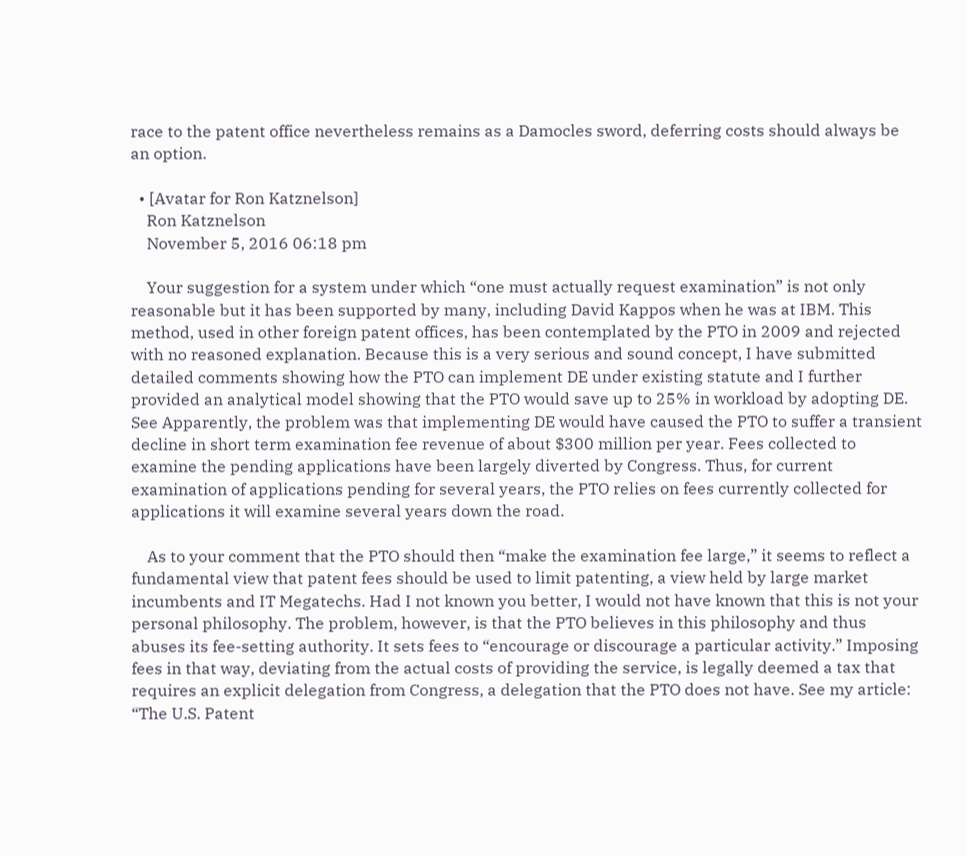race to the patent office nevertheless remains as a Damocles sword, deferring costs should always be an option.

  • [Avatar for Ron Katznelson]
    Ron Katznelson
    November 5, 2016 06:18 pm

    Your suggestion for a system under which “one must actually request examination” is not only reasonable but it has been supported by many, including David Kappos when he was at IBM. This method, used in other foreign patent offices, has been contemplated by the PTO in 2009 and rejected with no reasoned explanation. Because this is a very serious and sound concept, I have submitted detailed comments showing how the PTO can implement DE under existing statute and I further provided an analytical model showing that the PTO would save up to 25% in workload by adopting DE. See Apparently, the problem was that implementing DE would have caused the PTO to suffer a transient decline in short term examination fee revenue of about $300 million per year. Fees collected to examine the pending applications have been largely diverted by Congress. Thus, for current examination of applications pending for several years, the PTO relies on fees currently collected for applications it will examine several years down the road.

    As to your comment that the PTO should then “make the examination fee large,” it seems to reflect a fundamental view that patent fees should be used to limit patenting, a view held by large market incumbents and IT Megatechs. Had I not known you better, I would not have known that this is not your personal philosophy. The problem, however, is that the PTO believes in this philosophy and thus abuses its fee-setting authority. It sets fees to “encourage or discourage a particular activity.” Imposing fees in that way, deviating from the actual costs of providing the service, is legally deemed a tax that requires an explicit delegation from Congress, a delegation that the PTO does not have. See my article: “The U.S. Patent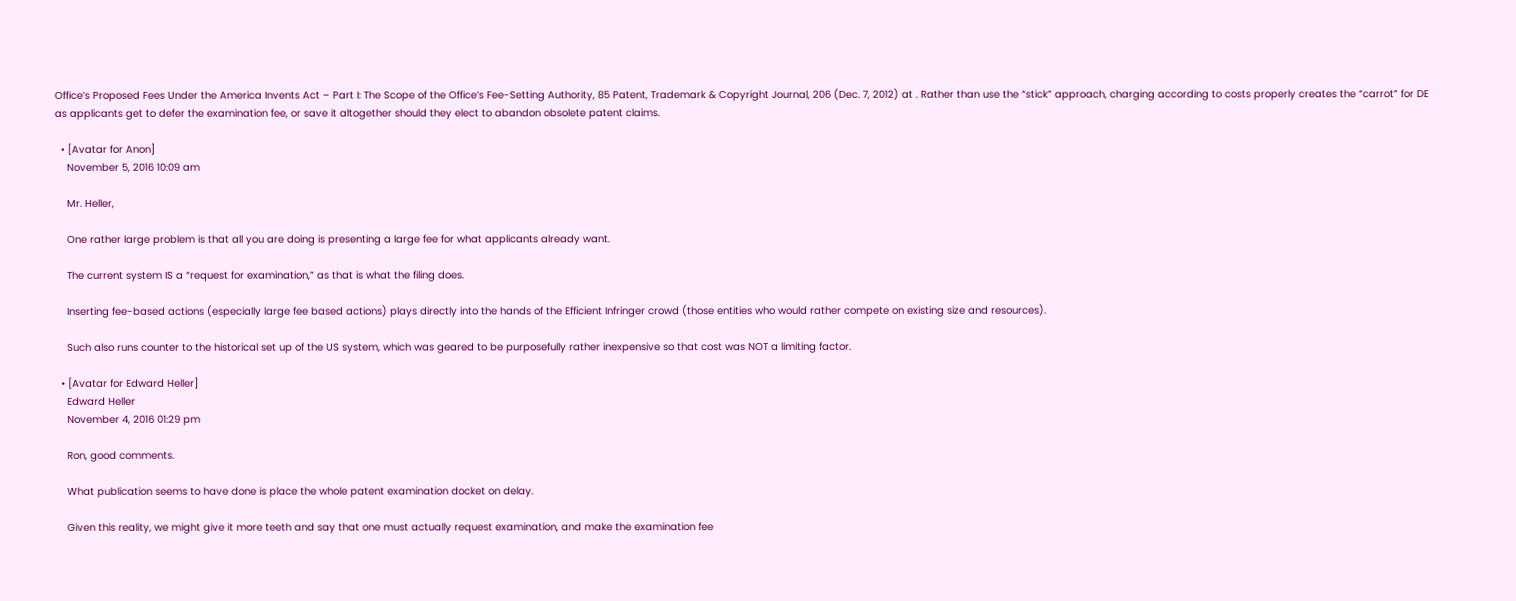Office’s Proposed Fees Under the America Invents Act – Part I: The Scope of the Office’s Fee-Setting Authority, 85 Patent, Trademark & Copyright Journal, 206 (Dec. 7, 2012) at . Rather than use the “stick” approach, charging according to costs properly creates the “carrot” for DE as applicants get to defer the examination fee, or save it altogether should they elect to abandon obsolete patent claims.

  • [Avatar for Anon]
    November 5, 2016 10:09 am

    Mr. Heller,

    One rather large problem is that all you are doing is presenting a large fee for what applicants already want.

    The current system IS a “request for examination,” as that is what the filing does.

    Inserting fee-based actions (especially large fee based actions) plays directly into the hands of the Efficient Infringer crowd (those entities who would rather compete on existing size and resources).

    Such also runs counter to the historical set up of the US system, which was geared to be purposefully rather inexpensive so that cost was NOT a limiting factor.

  • [Avatar for Edward Heller]
    Edward Heller
    November 4, 2016 01:29 pm

    Ron, good comments.

    What publication seems to have done is place the whole patent examination docket on delay.

    Given this reality, we might give it more teeth and say that one must actually request examination, and make the examination fee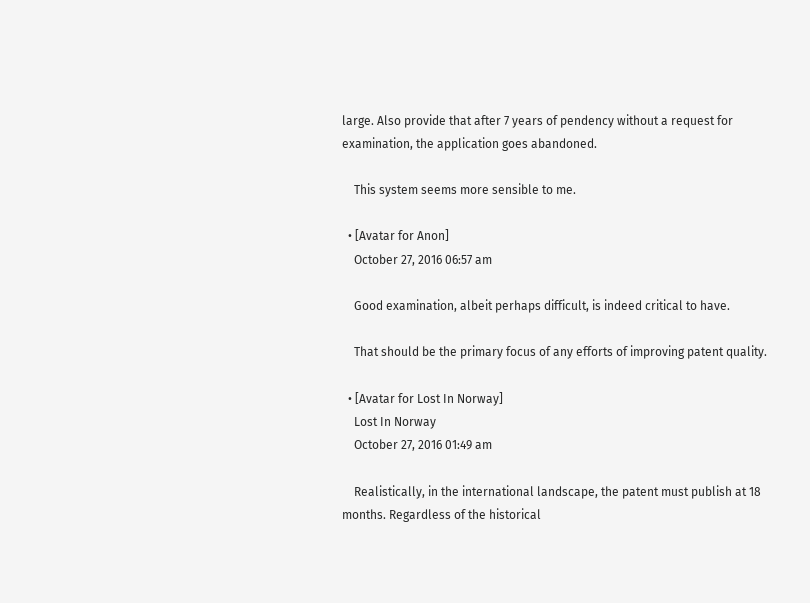large. Also provide that after 7 years of pendency without a request for examination, the application goes abandoned.

    This system seems more sensible to me.

  • [Avatar for Anon]
    October 27, 2016 06:57 am

    Good examination, albeit perhaps difficult, is indeed critical to have.

    That should be the primary focus of any efforts of improving patent quality.

  • [Avatar for Lost In Norway]
    Lost In Norway
    October 27, 2016 01:49 am

    Realistically, in the international landscape, the patent must publish at 18 months. Regardless of the historical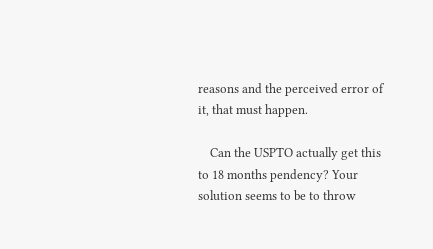reasons and the perceived error of it, that must happen.

    Can the USPTO actually get this to 18 months pendency? Your solution seems to be to throw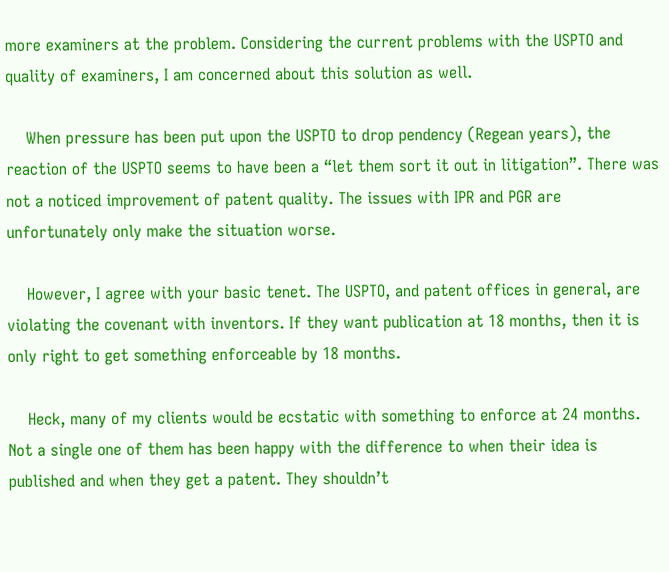more examiners at the problem. Considering the current problems with the USPTO and quality of examiners, I am concerned about this solution as well.

    When pressure has been put upon the USPTO to drop pendency (Regean years), the reaction of the USPTO seems to have been a “let them sort it out in litigation”. There was not a noticed improvement of patent quality. The issues with IPR and PGR are unfortunately only make the situation worse.

    However, I agree with your basic tenet. The USPTO, and patent offices in general, are violating the covenant with inventors. If they want publication at 18 months, then it is only right to get something enforceable by 18 months.

    Heck, many of my clients would be ecstatic with something to enforce at 24 months. Not a single one of them has been happy with the difference to when their idea is published and when they get a patent. They shouldn’t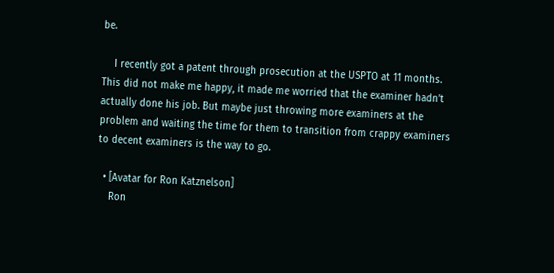be.

    I recently got a patent through prosecution at the USPTO at 11 months. This did not make me happy, it made me worried that the examiner hadn’t actually done his job. But maybe just throwing more examiners at the problem and waiting the time for them to transition from crappy examiners to decent examiners is the way to go.

  • [Avatar for Ron Katznelson]
    Ron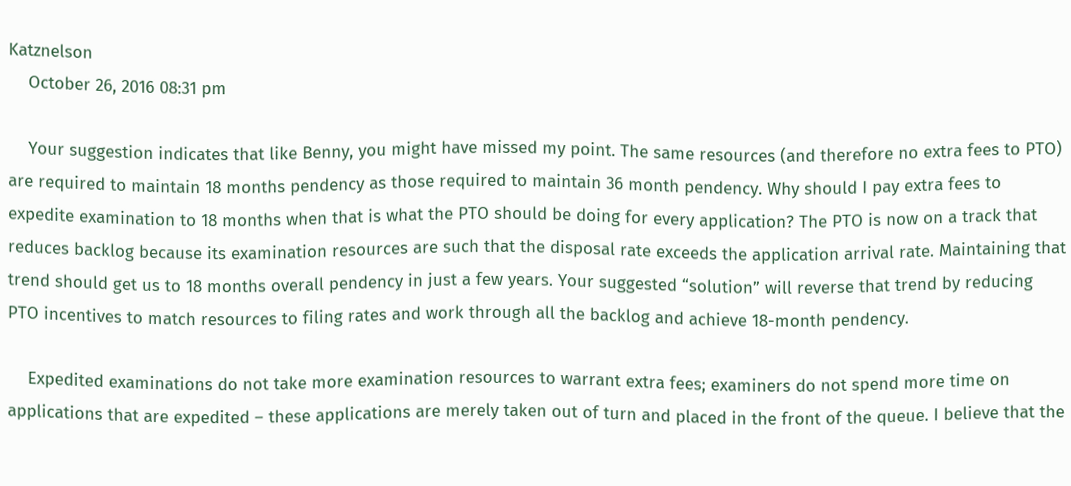Katznelson
    October 26, 2016 08:31 pm

    Your suggestion indicates that like Benny, you might have missed my point. The same resources (and therefore no extra fees to PTO) are required to maintain 18 months pendency as those required to maintain 36 month pendency. Why should I pay extra fees to expedite examination to 18 months when that is what the PTO should be doing for every application? The PTO is now on a track that reduces backlog because its examination resources are such that the disposal rate exceeds the application arrival rate. Maintaining that trend should get us to 18 months overall pendency in just a few years. Your suggested “solution” will reverse that trend by reducing PTO incentives to match resources to filing rates and work through all the backlog and achieve 18-month pendency.

    Expedited examinations do not take more examination resources to warrant extra fees; examiners do not spend more time on applications that are expedited – these applications are merely taken out of turn and placed in the front of the queue. I believe that the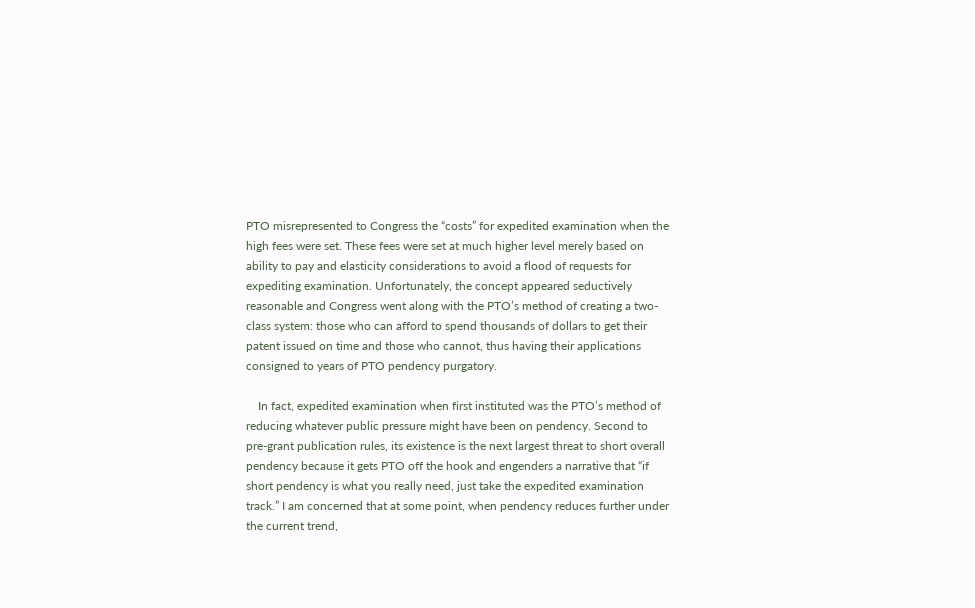PTO misrepresented to Congress the “costs” for expedited examination when the high fees were set. These fees were set at much higher level merely based on ability to pay and elasticity considerations to avoid a flood of requests for expediting examination. Unfortunately, the concept appeared seductively reasonable and Congress went along with the PTO’s method of creating a two-class system: those who can afford to spend thousands of dollars to get their patent issued on time and those who cannot, thus having their applications consigned to years of PTO pendency purgatory.

    In fact, expedited examination when first instituted was the PTO’s method of reducing whatever public pressure might have been on pendency. Second to pre-grant publication rules, its existence is the next largest threat to short overall pendency because it gets PTO off the hook and engenders a narrative that “if short pendency is what you really need, just take the expedited examination track.” I am concerned that at some point, when pendency reduces further under the current trend,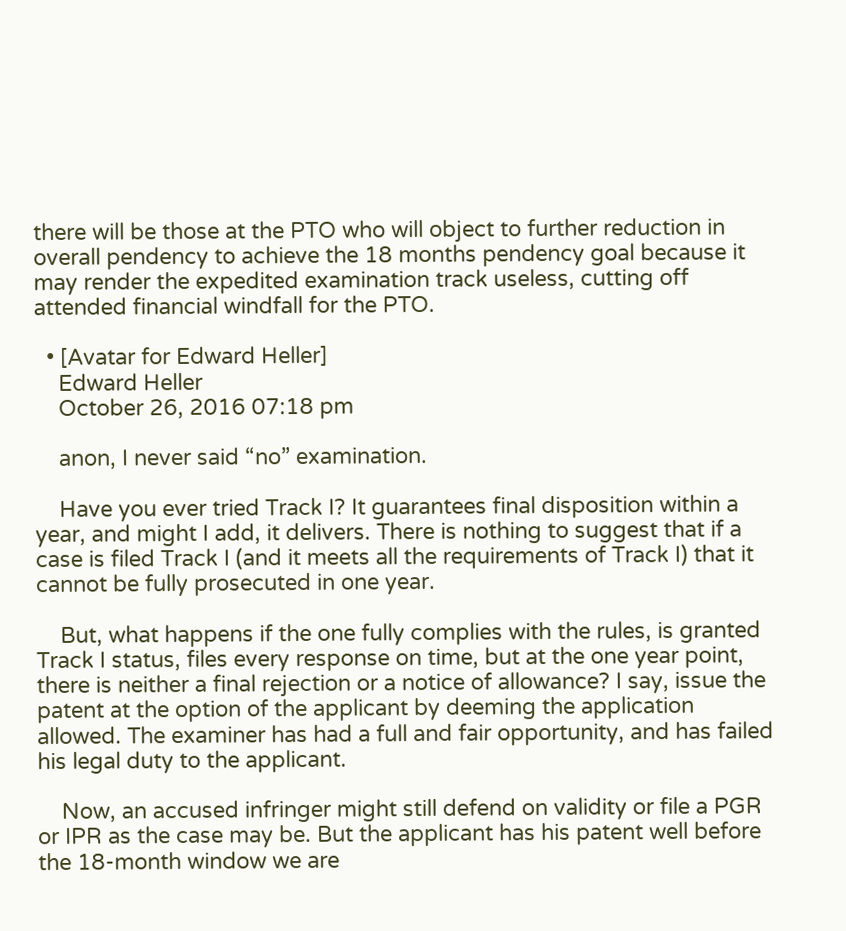there will be those at the PTO who will object to further reduction in overall pendency to achieve the 18 months pendency goal because it may render the expedited examination track useless, cutting off attended financial windfall for the PTO.

  • [Avatar for Edward Heller]
    Edward Heller
    October 26, 2016 07:18 pm

    anon, I never said “no” examination.

    Have you ever tried Track I? It guarantees final disposition within a year, and might I add, it delivers. There is nothing to suggest that if a case is filed Track I (and it meets all the requirements of Track I) that it cannot be fully prosecuted in one year.

    But, what happens if the one fully complies with the rules, is granted Track I status, files every response on time, but at the one year point, there is neither a final rejection or a notice of allowance? I say, issue the patent at the option of the applicant by deeming the application allowed. The examiner has had a full and fair opportunity, and has failed his legal duty to the applicant.

    Now, an accused infringer might still defend on validity or file a PGR or IPR as the case may be. But the applicant has his patent well before the 18-month window we are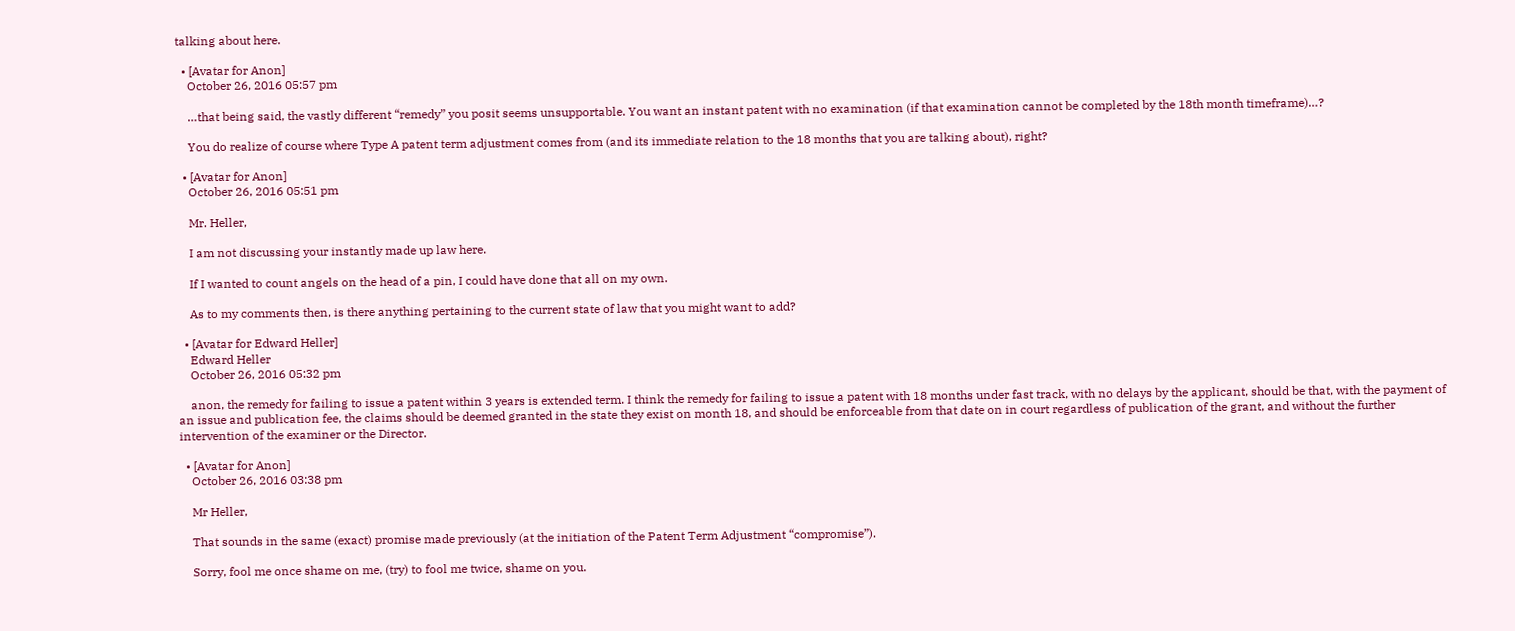talking about here.

  • [Avatar for Anon]
    October 26, 2016 05:57 pm

    …that being said, the vastly different “remedy” you posit seems unsupportable. You want an instant patent with no examination (if that examination cannot be completed by the 18th month timeframe)…?

    You do realize of course where Type A patent term adjustment comes from (and its immediate relation to the 18 months that you are talking about), right?

  • [Avatar for Anon]
    October 26, 2016 05:51 pm

    Mr. Heller,

    I am not discussing your instantly made up law here.

    If I wanted to count angels on the head of a pin, I could have done that all on my own.

    As to my comments then, is there anything pertaining to the current state of law that you might want to add?

  • [Avatar for Edward Heller]
    Edward Heller
    October 26, 2016 05:32 pm

    anon, the remedy for failing to issue a patent within 3 years is extended term. I think the remedy for failing to issue a patent with 18 months under fast track, with no delays by the applicant, should be that, with the payment of an issue and publication fee, the claims should be deemed granted in the state they exist on month 18, and should be enforceable from that date on in court regardless of publication of the grant, and without the further intervention of the examiner or the Director.

  • [Avatar for Anon]
    October 26, 2016 03:38 pm

    Mr Heller,

    That sounds in the same (exact) promise made previously (at the initiation of the Patent Term Adjustment “compromise”).

    Sorry, fool me once shame on me, (try) to fool me twice, shame on you.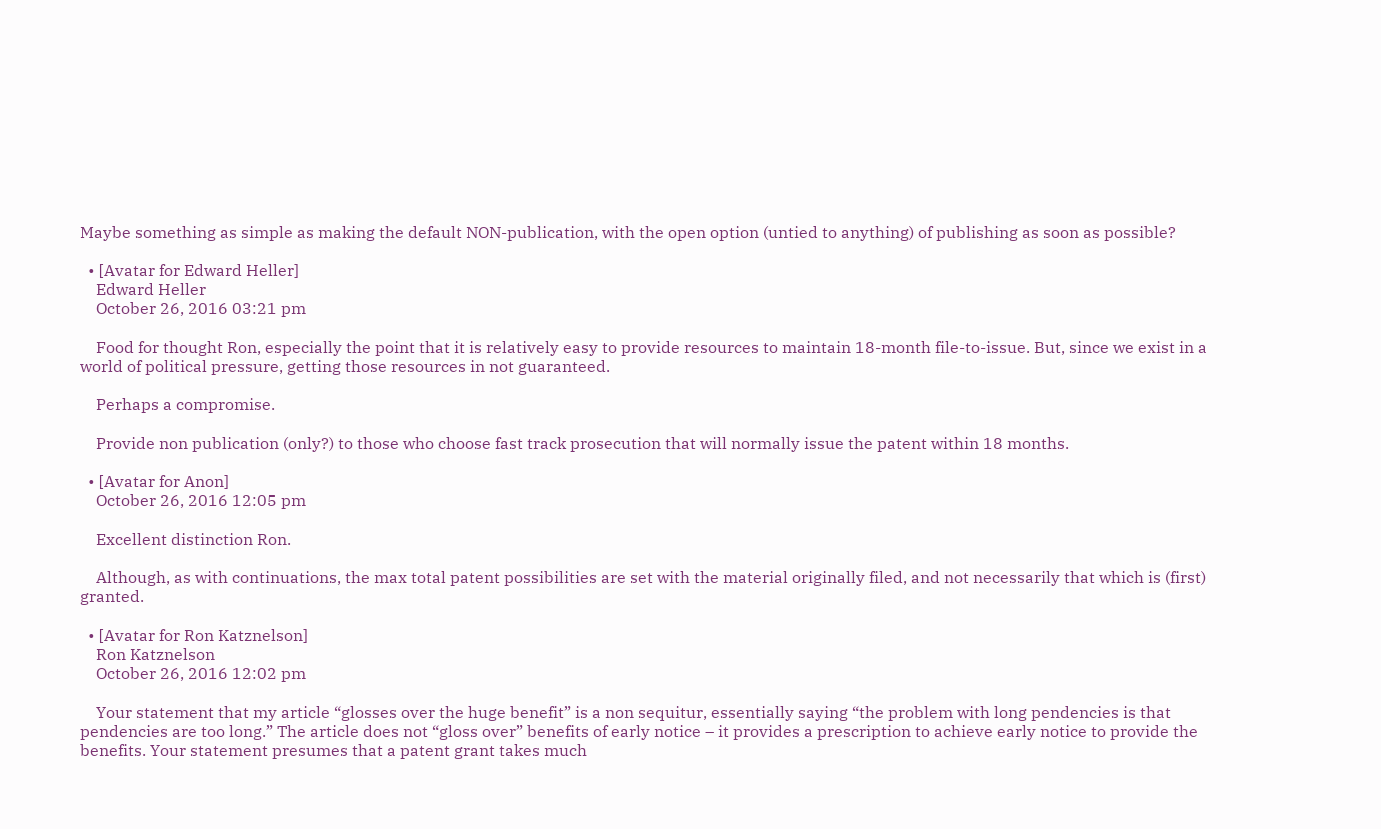Maybe something as simple as making the default NON-publication, with the open option (untied to anything) of publishing as soon as possible?

  • [Avatar for Edward Heller]
    Edward Heller
    October 26, 2016 03:21 pm

    Food for thought Ron, especially the point that it is relatively easy to provide resources to maintain 18-month file-to-issue. But, since we exist in a world of political pressure, getting those resources in not guaranteed.

    Perhaps a compromise.

    Provide non publication (only?) to those who choose fast track prosecution that will normally issue the patent within 18 months.

  • [Avatar for Anon]
    October 26, 2016 12:05 pm

    Excellent distinction Ron.

    Although, as with continuations, the max total patent possibilities are set with the material originally filed, and not necessarily that which is (first) granted.

  • [Avatar for Ron Katznelson]
    Ron Katznelson
    October 26, 2016 12:02 pm

    Your statement that my article “glosses over the huge benefit” is a non sequitur, essentially saying “the problem with long pendencies is that pendencies are too long.” The article does not “gloss over” benefits of early notice – it provides a prescription to achieve early notice to provide the benefits. Your statement presumes that a patent grant takes much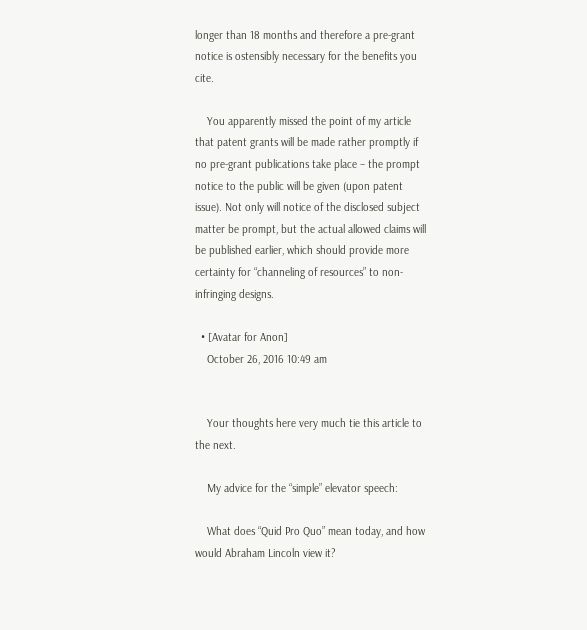longer than 18 months and therefore a pre-grant notice is ostensibly necessary for the benefits you cite.

    You apparently missed the point of my article that patent grants will be made rather promptly if no pre-grant publications take place – the prompt notice to the public will be given (upon patent issue). Not only will notice of the disclosed subject matter be prompt, but the actual allowed claims will be published earlier, which should provide more certainty for “channeling of resources” to non-infringing designs.

  • [Avatar for Anon]
    October 26, 2016 10:49 am


    Your thoughts here very much tie this article to the next.

    My advice for the “simple” elevator speech:

    What does “Quid Pro Quo” mean today, and how would Abraham Lincoln view it?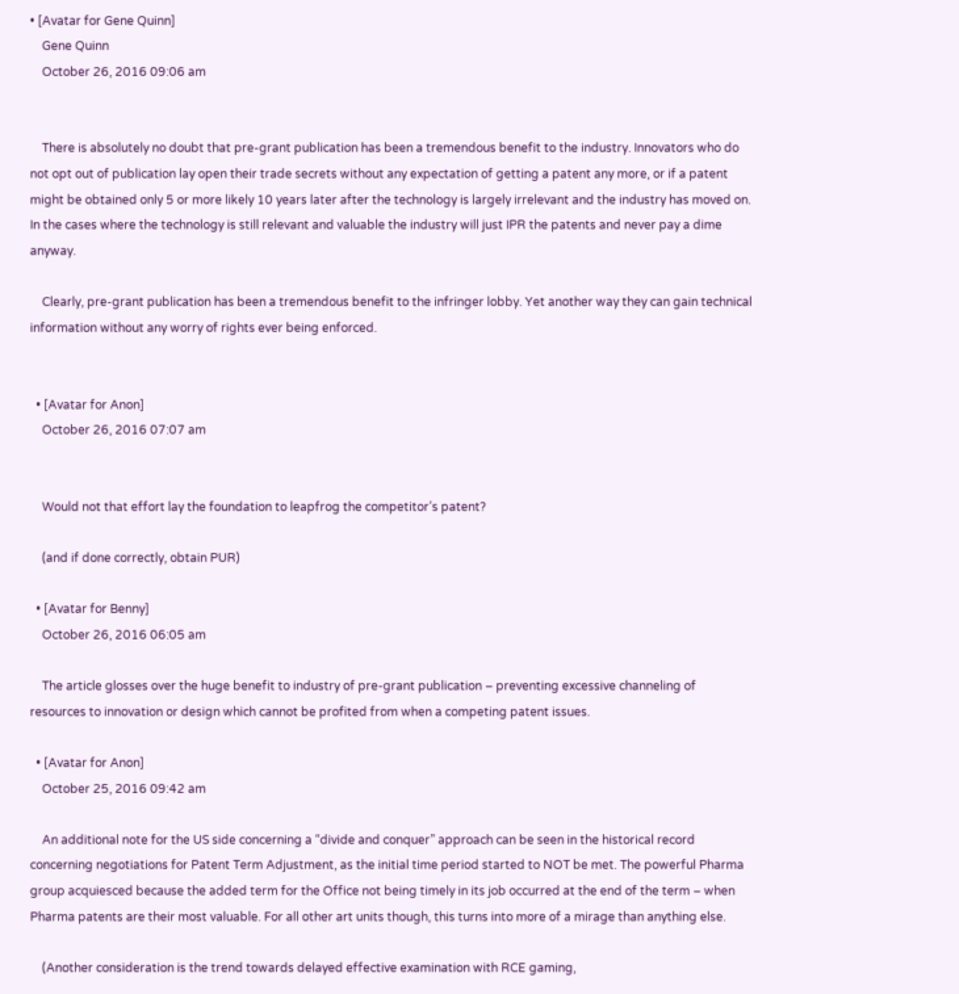• [Avatar for Gene Quinn]
    Gene Quinn
    October 26, 2016 09:06 am


    There is absolutely no doubt that pre-grant publication has been a tremendous benefit to the industry. Innovators who do not opt out of publication lay open their trade secrets without any expectation of getting a patent any more, or if a patent might be obtained only 5 or more likely 10 years later after the technology is largely irrelevant and the industry has moved on. In the cases where the technology is still relevant and valuable the industry will just IPR the patents and never pay a dime anyway.

    Clearly, pre-grant publication has been a tremendous benefit to the infringer lobby. Yet another way they can gain technical information without any worry of rights ever being enforced.


  • [Avatar for Anon]
    October 26, 2016 07:07 am


    Would not that effort lay the foundation to leapfrog the competitor’s patent?

    (and if done correctly, obtain PUR)

  • [Avatar for Benny]
    October 26, 2016 06:05 am

    The article glosses over the huge benefit to industry of pre-grant publication – preventing excessive channeling of resources to innovation or design which cannot be profited from when a competing patent issues.

  • [Avatar for Anon]
    October 25, 2016 09:42 am

    An additional note for the US side concerning a “divide and conquer” approach can be seen in the historical record concerning negotiations for Patent Term Adjustment, as the initial time period started to NOT be met. The powerful Pharma group acquiesced because the added term for the Office not being timely in its job occurred at the end of the term – when Pharma patents are their most valuable. For all other art units though, this turns into more of a mirage than anything else.

    (Another consideration is the trend towards delayed effective examination with RCE gaming,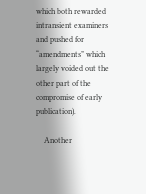which both rewarded intransient examiners and pushed for “amendments” which largely voided out the other part of the compromise of early publication).

    Another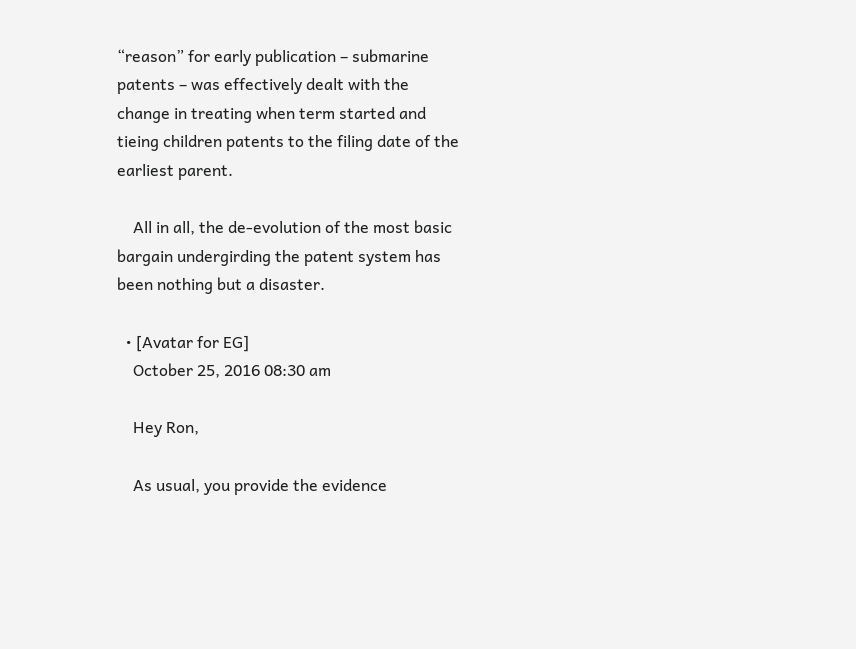“reason” for early publication – submarine patents – was effectively dealt with the change in treating when term started and tieing children patents to the filing date of the earliest parent.

    All in all, the de-evolution of the most basic bargain undergirding the patent system has been nothing but a disaster.

  • [Avatar for EG]
    October 25, 2016 08:30 am

    Hey Ron,

    As usual, you provide the evidence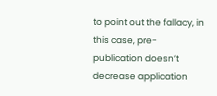to point out the fallacy, in this case, pre-publication doesn’t decrease application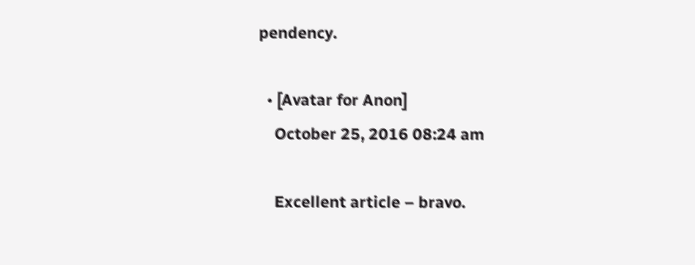pendency.

  • [Avatar for Anon]
    October 25, 2016 08:24 am

    Excellent article – bravo.